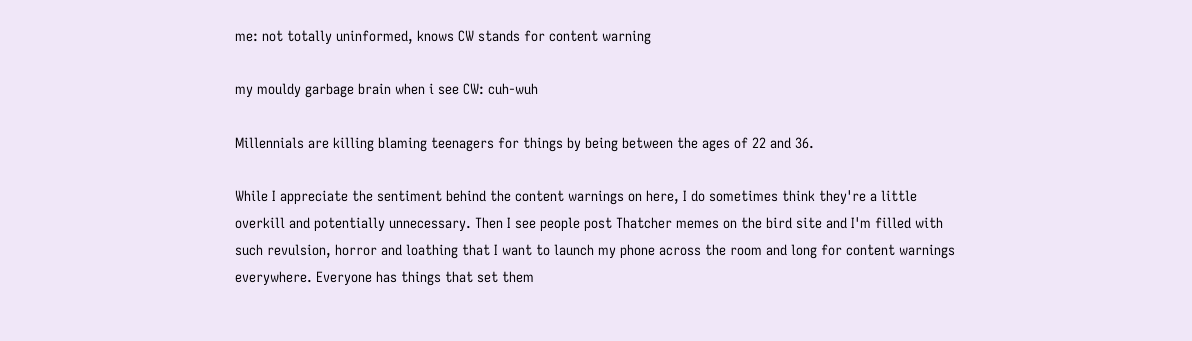me: not totally uninformed, knows CW stands for content warning

my mouldy garbage brain when i see CW: cuh-wuh

Millennials are killing blaming teenagers for things by being between the ages of 22 and 36.

While I appreciate the sentiment behind the content warnings on here, I do sometimes think they're a little overkill and potentially unnecessary. Then I see people post Thatcher memes on the bird site and I'm filled with such revulsion, horror and loathing that I want to launch my phone across the room and long for content warnings everywhere. Everyone has things that set them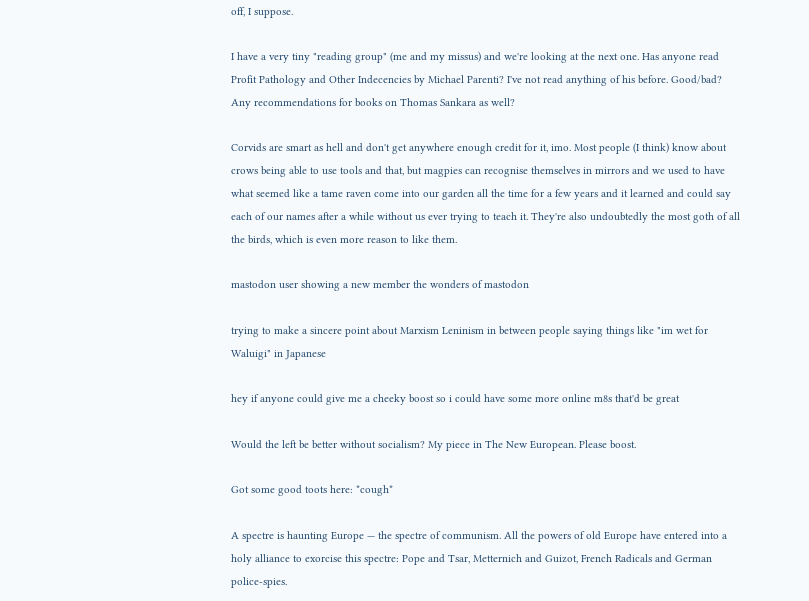off, I suppose.

I have a very tiny "reading group" (me and my missus) and we're looking at the next one. Has anyone read Profit Pathology and Other Indecencies by Michael Parenti? I've not read anything of his before. Good/bad?
Any recommendations for books on Thomas Sankara as well?

Corvids are smart as hell and don't get anywhere enough credit for it, imo. Most people (I think) know about crows being able to use tools and that, but magpies can recognise themselves in mirrors and we used to have what seemed like a tame raven come into our garden all the time for a few years and it learned and could say each of our names after a while without us ever trying to teach it. They're also undoubtedly the most goth of all the birds, which is even more reason to like them.

mastodon user showing a new member the wonders of mastodon

trying to make a sincere point about Marxism Leninism in between people saying things like "im wet for Waluigi" in Japanese

hey if anyone could give me a cheeky boost so i could have some more online m8s that'd be great

Would the left be better without socialism? My piece in The New European. Please boost.

Got some good toots here: *cough*

A spectre is haunting Europe — the spectre of communism. All the powers of old Europe have entered into a holy alliance to exorcise this spectre: Pope and Tsar, Metternich and Guizot, French Radicals and German police-spies.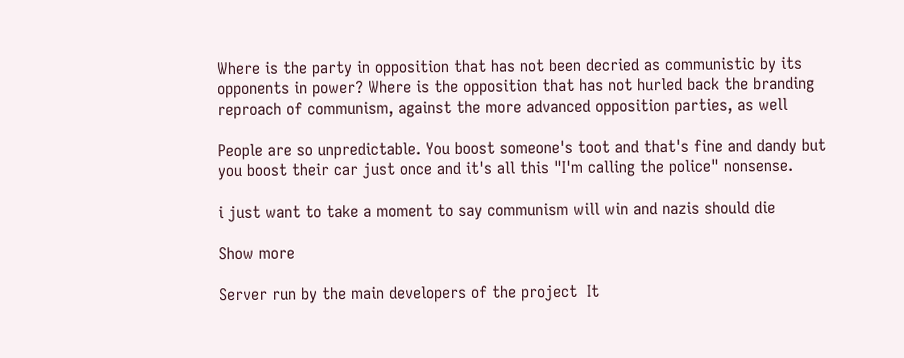Where is the party in opposition that has not been decried as communistic by its opponents in power? Where is the opposition that has not hurled back the branding reproach of communism, against the more advanced opposition parties, as well

People are so unpredictable. You boost someone's toot and that's fine and dandy but you boost their car just once and it's all this "I'm calling the police" nonsense.

i just want to take a moment to say communism will win and nazis should die

Show more

Server run by the main developers of the project  It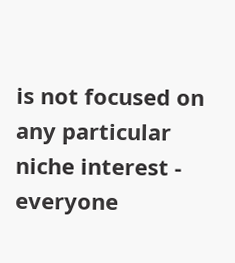is not focused on any particular niche interest - everyone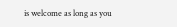is welcome as long as you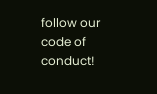follow our code of conduct!